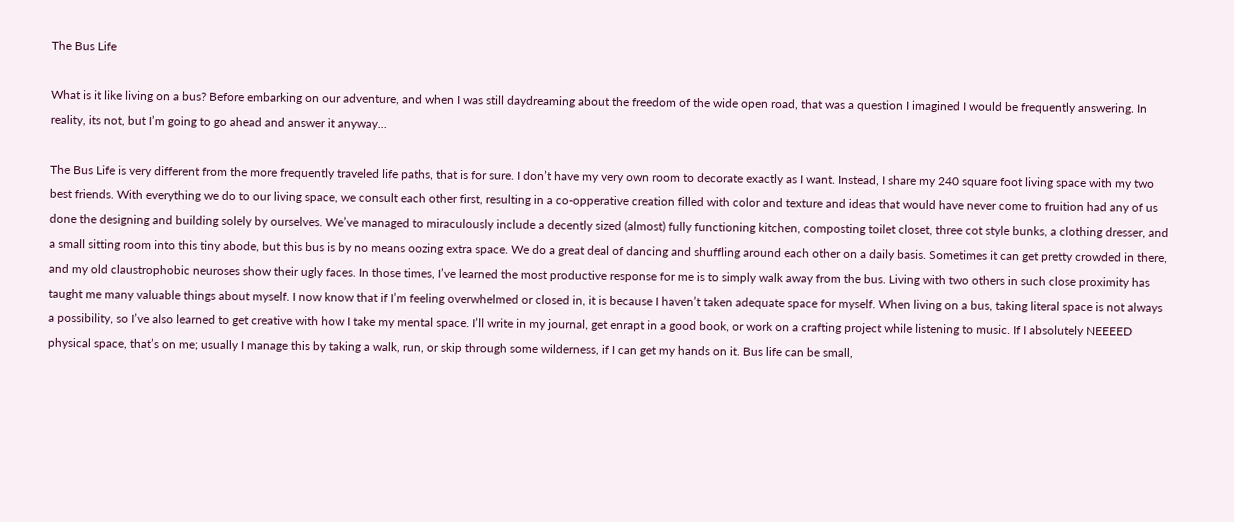The Bus Life

What is it like living on a bus? Before embarking on our adventure, and when I was still daydreaming about the freedom of the wide open road, that was a question I imagined I would be frequently answering. In reality, its not, but I’m going to go ahead and answer it anyway…

The Bus Life is very different from the more frequently traveled life paths, that is for sure. I don’t have my very own room to decorate exactly as I want. Instead, I share my 240 square foot living space with my two best friends. With everything we do to our living space, we consult each other first, resulting in a co-opperative creation filled with color and texture and ideas that would have never come to fruition had any of us done the designing and building solely by ourselves. We’ve managed to miraculously include a decently sized (almost) fully functioning kitchen, composting toilet closet, three cot style bunks, a clothing dresser, and a small sitting room into this tiny abode, but this bus is by no means oozing extra space. We do a great deal of dancing and shuffling around each other on a daily basis. Sometimes it can get pretty crowded in there, and my old claustrophobic neuroses show their ugly faces. In those times, I’ve learned the most productive response for me is to simply walk away from the bus. Living with two others in such close proximity has taught me many valuable things about myself. I now know that if I’m feeling overwhelmed or closed in, it is because I haven’t taken adequate space for myself. When living on a bus, taking literal space is not always a possibility, so I’ve also learned to get creative with how I take my mental space. I’ll write in my journal, get enrapt in a good book, or work on a crafting project while listening to music. If I absolutely NEEEED physical space, that’s on me; usually I manage this by taking a walk, run, or skip through some wilderness, if I can get my hands on it. Bus life can be small,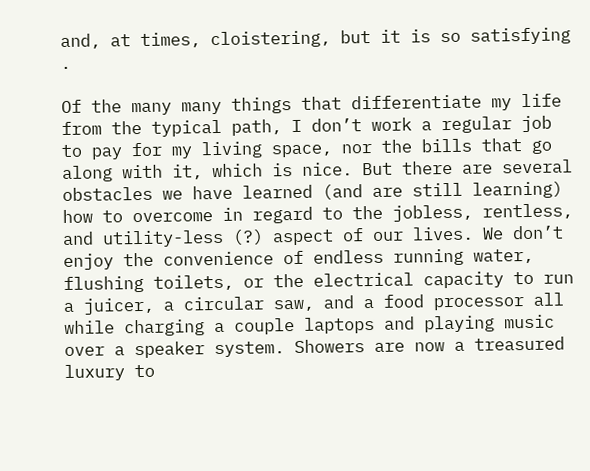and, at times, cloistering, but it is so satisfying .

Of the many many things that differentiate my life from the typical path, I don’t work a regular job to pay for my living space, nor the bills that go along with it, which is nice. But there are several obstacles we have learned (and are still learning) how to overcome in regard to the jobless, rentless, and utility-less (?) aspect of our lives. We don’t enjoy the convenience of endless running water, flushing toilets, or the electrical capacity to run a juicer, a circular saw, and a food processor all while charging a couple laptops and playing music over a speaker system. Showers are now a treasured luxury to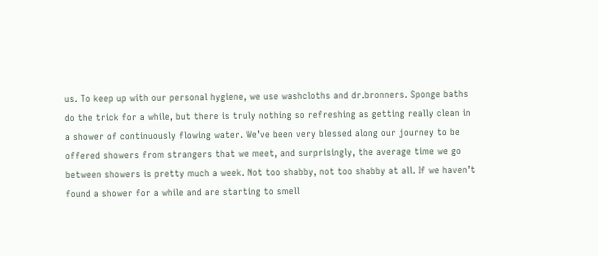us. To keep up with our personal hygiene, we use washcloths and dr.bronners. Sponge baths do the trick for a while, but there is truly nothing so refreshing as getting really clean in a shower of continuously flowing water. We’ve been very blessed along our journey to be offered showers from strangers that we meet, and surprisingly, the average time we go between showers is pretty much a week. Not too shabby, not too shabby at all. If we haven’t found a shower for a while and are starting to smell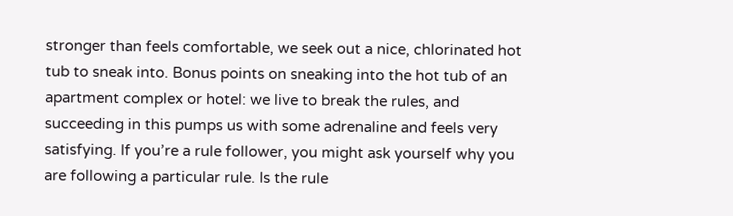stronger than feels comfortable, we seek out a nice, chlorinated hot tub to sneak into. Bonus points on sneaking into the hot tub of an apartment complex or hotel: we live to break the rules, and succeeding in this pumps us with some adrenaline and feels very satisfying. If you’re a rule follower, you might ask yourself why you are following a particular rule. Is the rule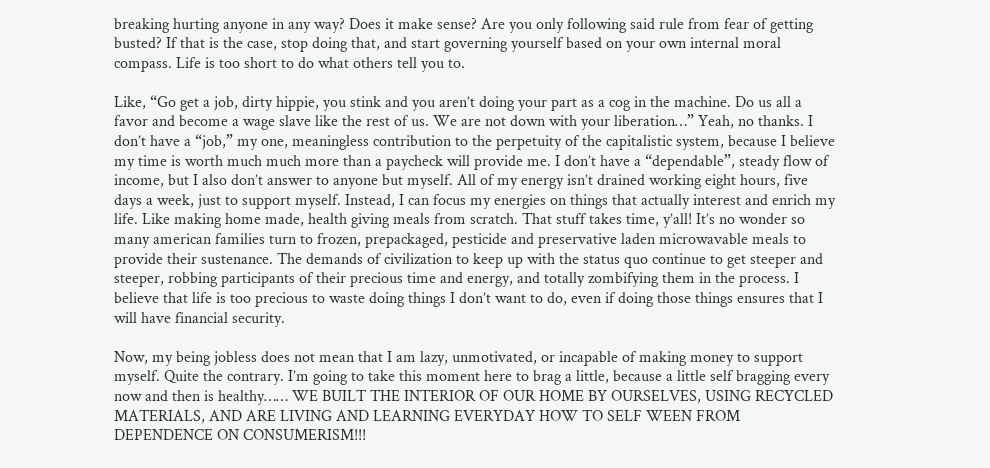breaking hurting anyone in any way? Does it make sense? Are you only following said rule from fear of getting busted? If that is the case, stop doing that, and start governing yourself based on your own internal moral compass. Life is too short to do what others tell you to.

Like, “Go get a job, dirty hippie, you stink and you aren’t doing your part as a cog in the machine. Do us all a favor and become a wage slave like the rest of us. We are not down with your liberation…” Yeah, no thanks. I don’t have a “job,” my one, meaningless contribution to the perpetuity of the capitalistic system, because I believe my time is worth much much more than a paycheck will provide me. I don’t have a “dependable”, steady flow of income, but I also don’t answer to anyone but myself. All of my energy isn’t drained working eight hours, five days a week, just to support myself. Instead, I can focus my energies on things that actually interest and enrich my life. Like making home made, health giving meals from scratch. That stuff takes time, y’all! It’s no wonder so many american families turn to frozen, prepackaged, pesticide and preservative laden microwavable meals to provide their sustenance. The demands of civilization to keep up with the status quo continue to get steeper and steeper, robbing participants of their precious time and energy, and totally zombifying them in the process. I believe that life is too precious to waste doing things I don’t want to do, even if doing those things ensures that I will have financial security.

Now, my being jobless does not mean that I am lazy, unmotivated, or incapable of making money to support myself. Quite the contrary. I’m going to take this moment here to brag a little, because a little self bragging every now and then is healthy…… WE BUILT THE INTERIOR OF OUR HOME BY OURSELVES, USING RECYCLED MATERIALS, AND ARE LIVING AND LEARNING EVERYDAY HOW TO SELF WEEN FROM DEPENDENCE ON CONSUMERISM!!!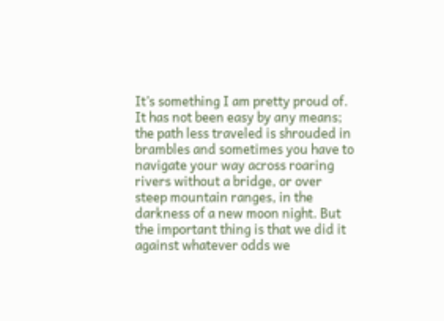It’s something I am pretty proud of. It has not been easy by any means; the path less traveled is shrouded in brambles and sometimes you have to navigate your way across roaring rivers without a bridge, or over steep mountain ranges, in the darkness of a new moon night. But the important thing is that we did it against whatever odds we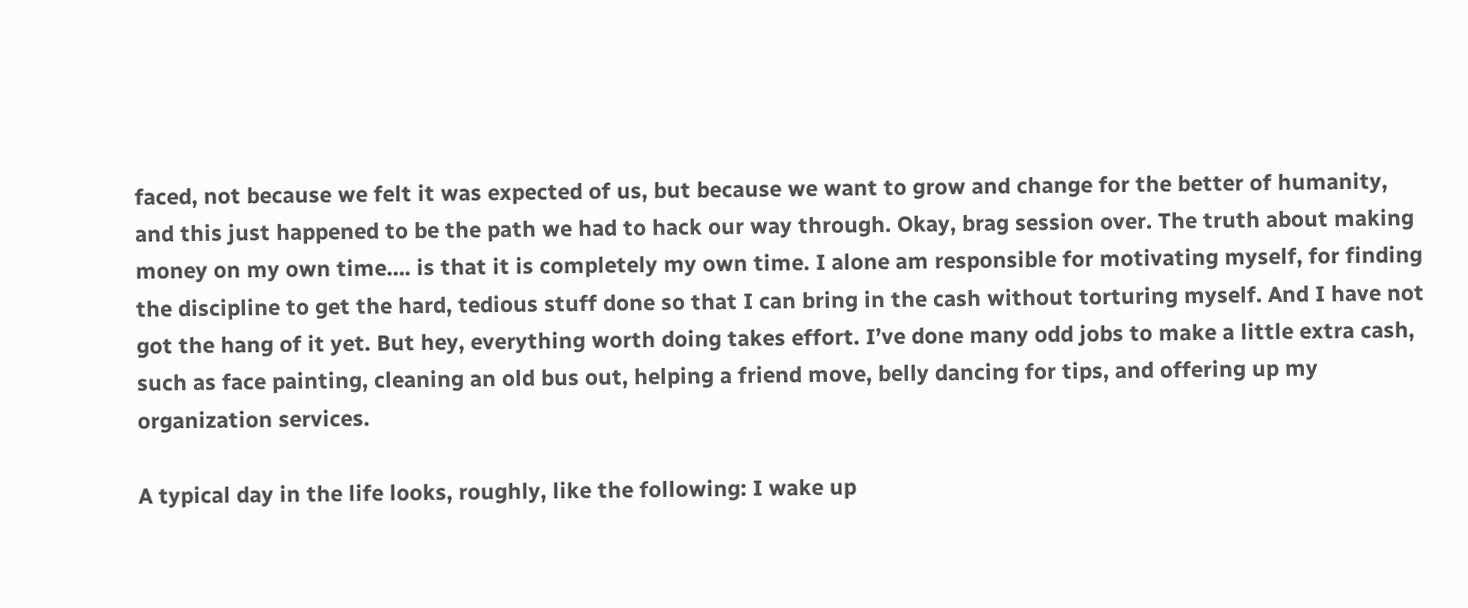faced, not because we felt it was expected of us, but because we want to grow and change for the better of humanity, and this just happened to be the path we had to hack our way through. Okay, brag session over. The truth about making money on my own time…. is that it is completely my own time. I alone am responsible for motivating myself, for finding the discipline to get the hard, tedious stuff done so that I can bring in the cash without torturing myself. And I have not got the hang of it yet. But hey, everything worth doing takes effort. I’ve done many odd jobs to make a little extra cash, such as face painting, cleaning an old bus out, helping a friend move, belly dancing for tips, and offering up my organization services.

A typical day in the life looks, roughly, like the following: I wake up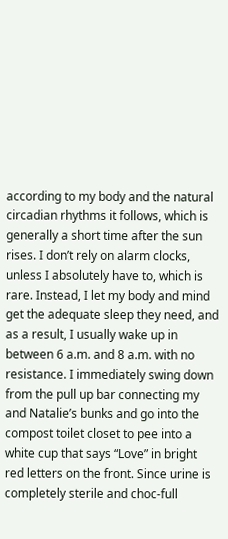according to my body and the natural circadian rhythms it follows, which is generally a short time after the sun rises. I don’t rely on alarm clocks, unless I absolutely have to, which is rare. Instead, I let my body and mind get the adequate sleep they need, and as a result, I usually wake up in between 6 a.m. and 8 a.m. with no resistance. I immediately swing down from the pull up bar connecting my and Natalie’s bunks and go into the compost toilet closet to pee into a white cup that says “Love” in bright red letters on the front. Since urine is completely sterile and choc-full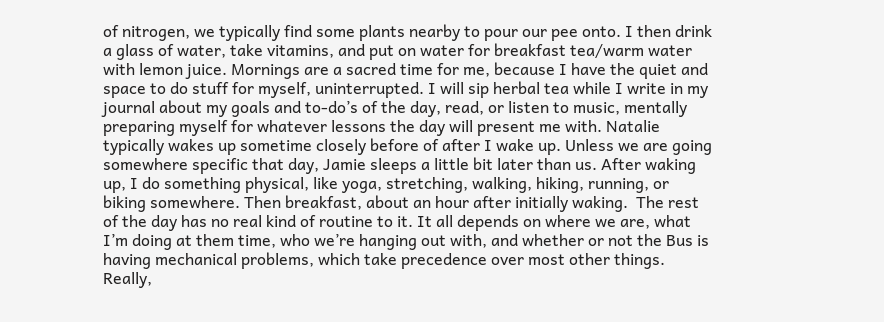of nitrogen, we typically find some plants nearby to pour our pee onto. I then drink a glass of water, take vitamins, and put on water for breakfast tea/warm water with lemon juice. Mornings are a sacred time for me, because I have the quiet and space to do stuff for myself, uninterrupted. I will sip herbal tea while I write in my journal about my goals and to-do’s of the day, read, or listen to music, mentally preparing myself for whatever lessons the day will present me with. Natalie typically wakes up sometime closely before of after I wake up. Unless we are going somewhere specific that day, Jamie sleeps a little bit later than us. After waking up, I do something physical, like yoga, stretching, walking, hiking, running, or biking somewhere. Then breakfast, about an hour after initially waking.  The rest of the day has no real kind of routine to it. It all depends on where we are, what I’m doing at them time, who we’re hanging out with, and whether or not the Bus is having mechanical problems, which take precedence over most other things. Really,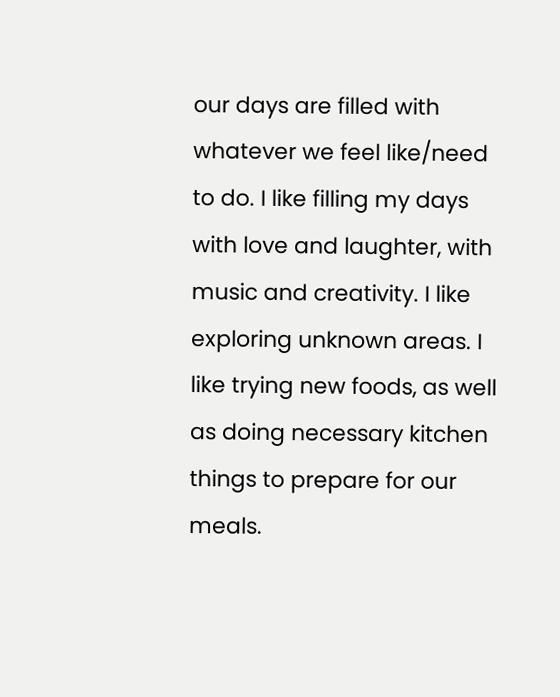our days are filled with whatever we feel like/need to do. I like filling my days with love and laughter, with music and creativity. I like exploring unknown areas. I like trying new foods, as well as doing necessary kitchen things to prepare for our meals.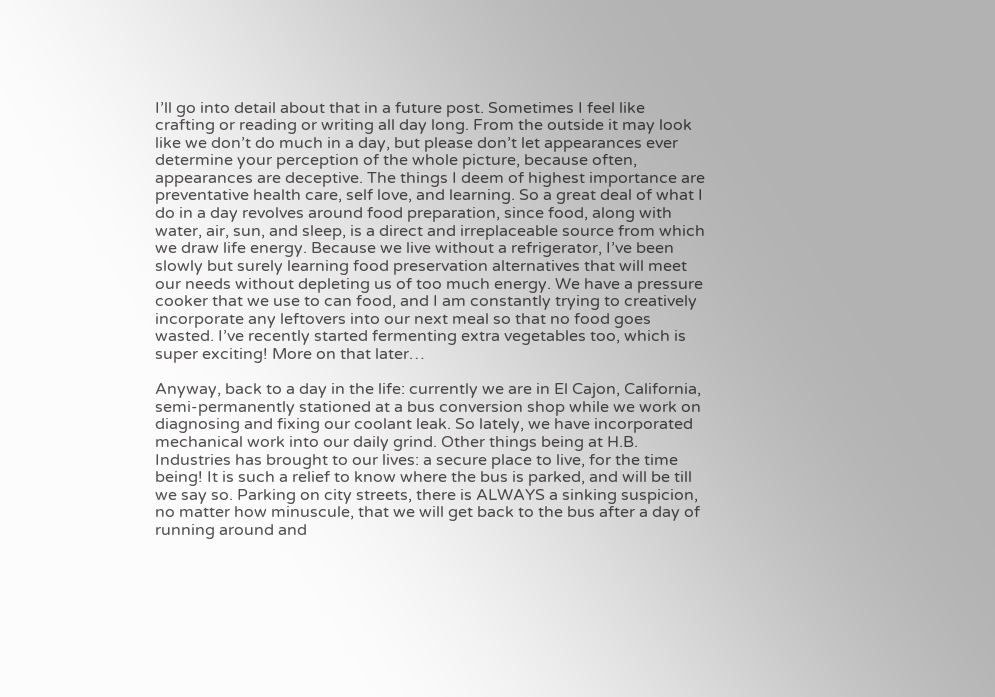I’ll go into detail about that in a future post. Sometimes I feel like crafting or reading or writing all day long. From the outside it may look like we don’t do much in a day, but please don’t let appearances ever determine your perception of the whole picture, because often, appearances are deceptive. The things I deem of highest importance are preventative health care, self love, and learning. So a great deal of what I do in a day revolves around food preparation, since food, along with water, air, sun, and sleep, is a direct and irreplaceable source from which we draw life energy. Because we live without a refrigerator, I’ve been slowly but surely learning food preservation alternatives that will meet our needs without depleting us of too much energy. We have a pressure cooker that we use to can food, and I am constantly trying to creatively incorporate any leftovers into our next meal so that no food goes wasted. I’ve recently started fermenting extra vegetables too, which is super exciting! More on that later…

Anyway, back to a day in the life: currently we are in El Cajon, California, semi-permanently stationed at a bus conversion shop while we work on diagnosing and fixing our coolant leak. So lately, we have incorporated mechanical work into our daily grind. Other things being at H.B. Industries has brought to our lives: a secure place to live, for the time being! It is such a relief to know where the bus is parked, and will be till we say so. Parking on city streets, there is ALWAYS a sinking suspicion, no matter how minuscule, that we will get back to the bus after a day of running around and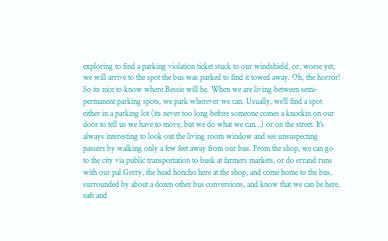exploring to find a parking violation ticket stuck to our windshield, or, worse yet, we will arrive to the spot the bus was parked to find it towed away. Oh, the horror! So its nice to know where Bessie will be. When we are living between semi-permanent parking spots, we park wherever we can. Usually, we’ll find a spot either in a parking lot (its never too long before someone comes a knockin on our door to tell us we have to move, but we do what we can…) or on the street. It’s always interesting to look out the living room window and see unsuspecting passers by walking only a few feet away from our bus. From the shop, we can go to the city via public transportation to busk at farmers markets, or do errand runs with our pal Gerry, the head honcho here at the shop, and come home to the bus, surrounded by about a dozen other bus conversions, and know that we can be here, safe and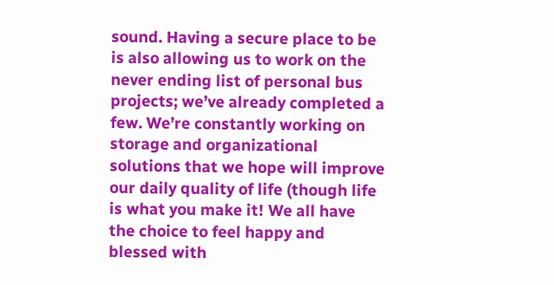sound. Having a secure place to be is also allowing us to work on the never ending list of personal bus projects; we’ve already completed a few. We’re constantly working on storage and organizational solutions that we hope will improve our daily quality of life (though life is what you make it! We all have the choice to feel happy and blessed with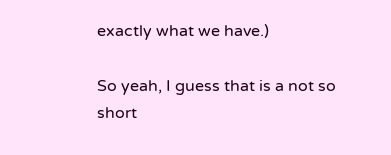exactly what we have.)

So yeah, I guess that is a not so short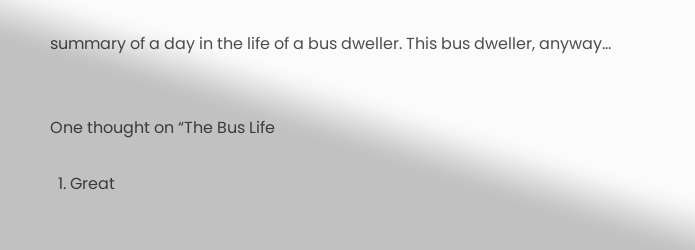summary of a day in the life of a bus dweller. This bus dweller, anyway…


One thought on “The Bus Life

  1. Great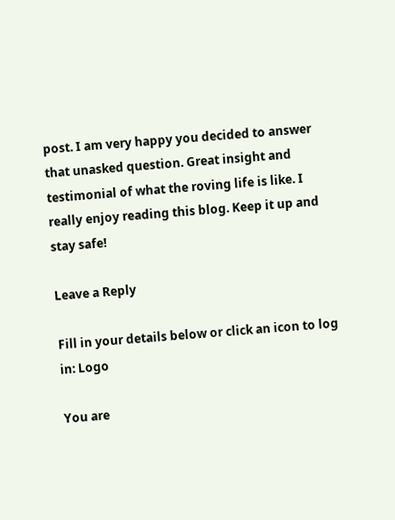post. I am very happy you decided to answer that unasked question. Great insight and testimonial of what the roving life is like. I really enjoy reading this blog. Keep it up and stay safe!

Leave a Reply

Fill in your details below or click an icon to log in: Logo

You are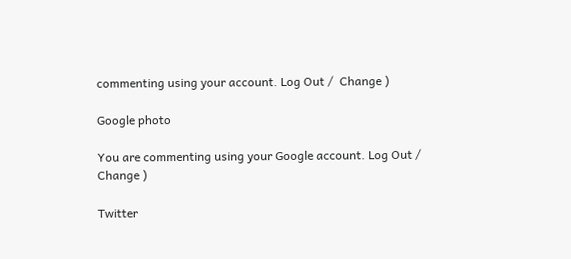commenting using your account. Log Out /  Change )

Google photo

You are commenting using your Google account. Log Out /  Change )

Twitter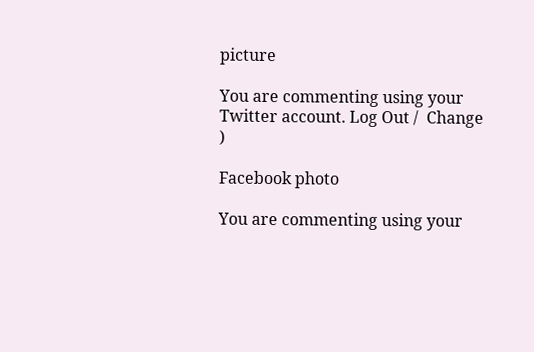picture

You are commenting using your Twitter account. Log Out /  Change )

Facebook photo

You are commenting using your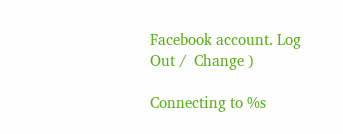Facebook account. Log Out /  Change )

Connecting to %s